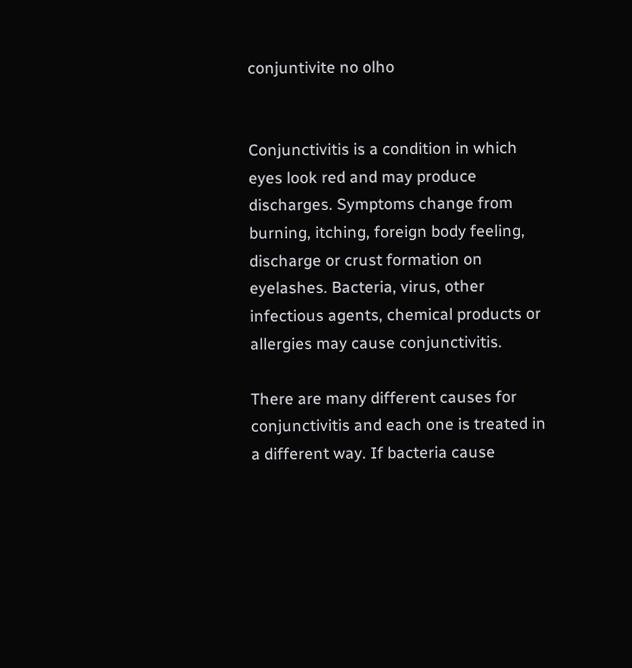conjuntivite no olho


Conjunctivitis is a condition in which eyes look red and may produce discharges. Symptoms change from burning, itching, foreign body feeling, discharge or crust formation on eyelashes. Bacteria, virus, other infectious agents, chemical products or allergies may cause conjunctivitis.

There are many different causes for conjunctivitis and each one is treated in a different way. If bacteria cause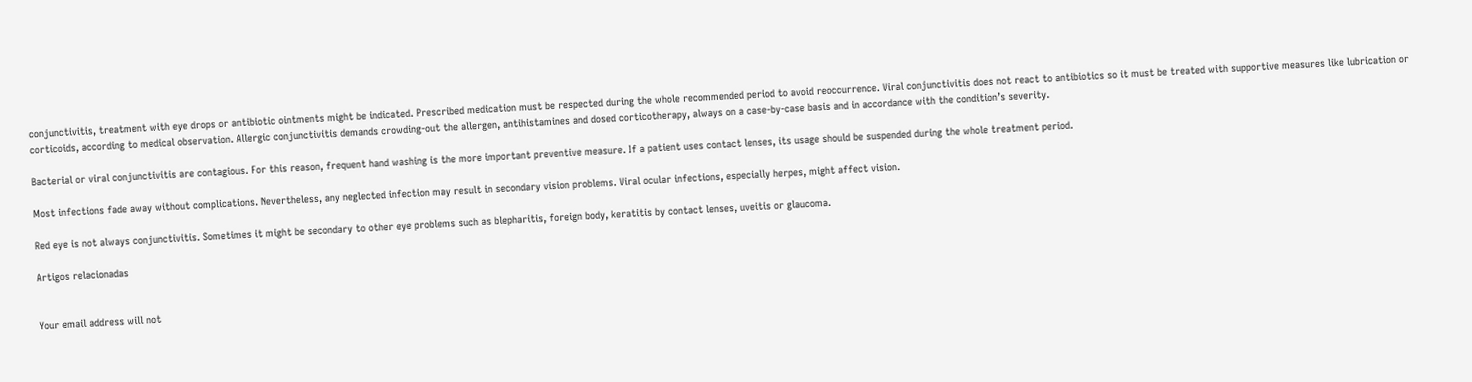conjunctivitis, treatment with eye drops or antibiotic ointments might be indicated. Prescribed medication must be respected during the whole recommended period to avoid reoccurrence. Viral conjunctivitis does not react to antibiotics so it must be treated with supportive measures like lubrication or corticoids, according to medical observation. Allergic conjunctivitis demands crowding-out the allergen, antihistamines and dosed corticotherapy, always on a case-by-case basis and in accordance with the condition’s severity.

Bacterial or viral conjunctivitis are contagious. For this reason, frequent hand washing is the more important preventive measure. If a patient uses contact lenses, its usage should be suspended during the whole treatment period.

Most infections fade away without complications. Nevertheless, any neglected infection may result in secondary vision problems. Viral ocular infections, especially herpes, might affect vision.

Red eye is not always conjunctivitis. Sometimes it might be secondary to other eye problems such as blepharitis, foreign body, keratitis by contact lenses, uveitis or glaucoma.

Artigos relacionadas


Your email address will not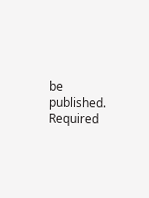be published. Required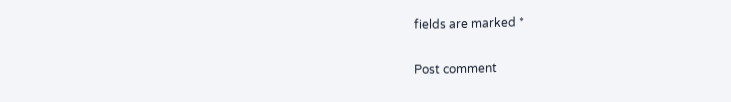fields are marked *

Post comment